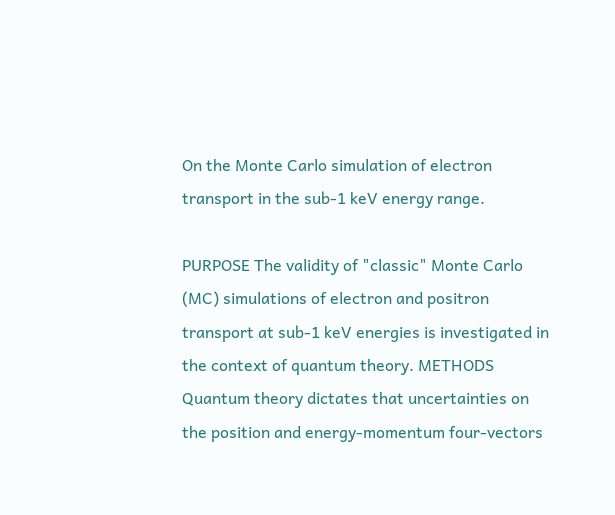On the Monte Carlo simulation of electron transport in the sub-1 keV energy range.

PURPOSE The validity of "classic" Monte Carlo (MC) simulations of electron and positron transport at sub-1 keV energies is investigated in the context of quantum theory. METHODS Quantum theory dictates that uncertainties on the position and energy-momentum four-vectors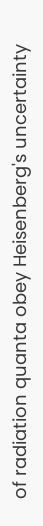of radiation quanta obey Heisenberg's uncertainty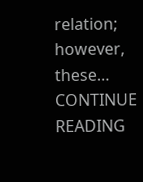relation; however, these… CONTINUE READING